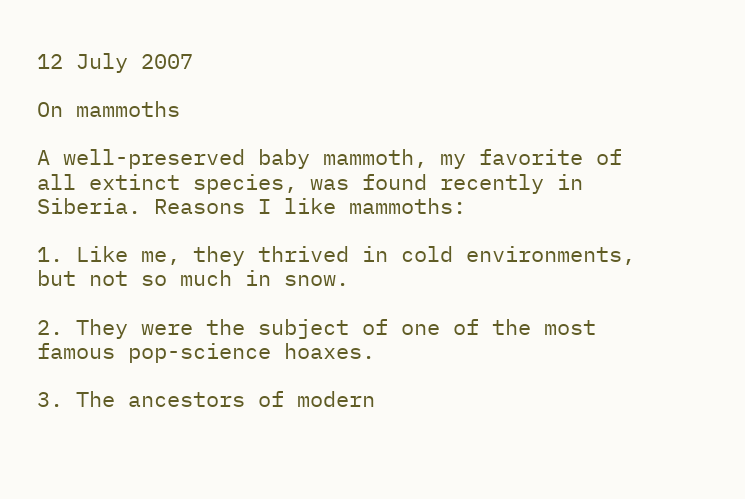12 July 2007

On mammoths

A well-preserved baby mammoth, my favorite of all extinct species, was found recently in Siberia. Reasons I like mammoths:

1. Like me, they thrived in cold environments, but not so much in snow.

2. They were the subject of one of the most famous pop-science hoaxes.

3. The ancestors of modern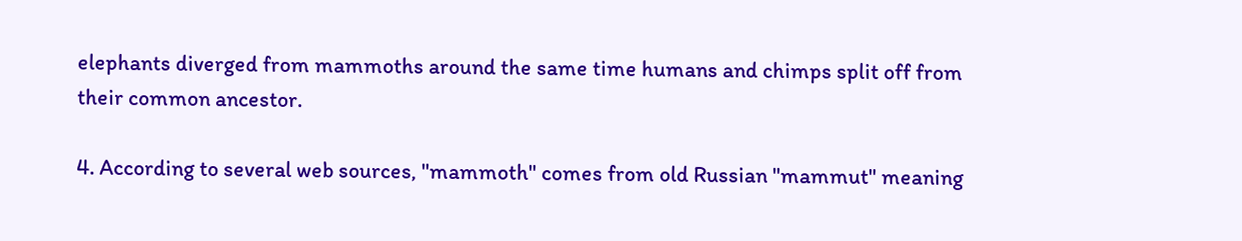elephants diverged from mammoths around the same time humans and chimps split off from their common ancestor.

4. According to several web sources, "mammoth" comes from old Russian "mammut" meaning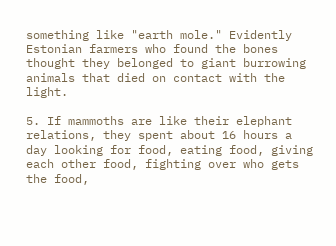something like "earth mole." Evidently Estonian farmers who found the bones thought they belonged to giant burrowing animals that died on contact with the light.

5. If mammoths are like their elephant relations, they spent about 16 hours a day looking for food, eating food, giving each other food, fighting over who gets the food,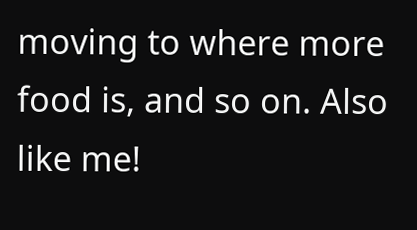moving to where more food is, and so on. Also like me!